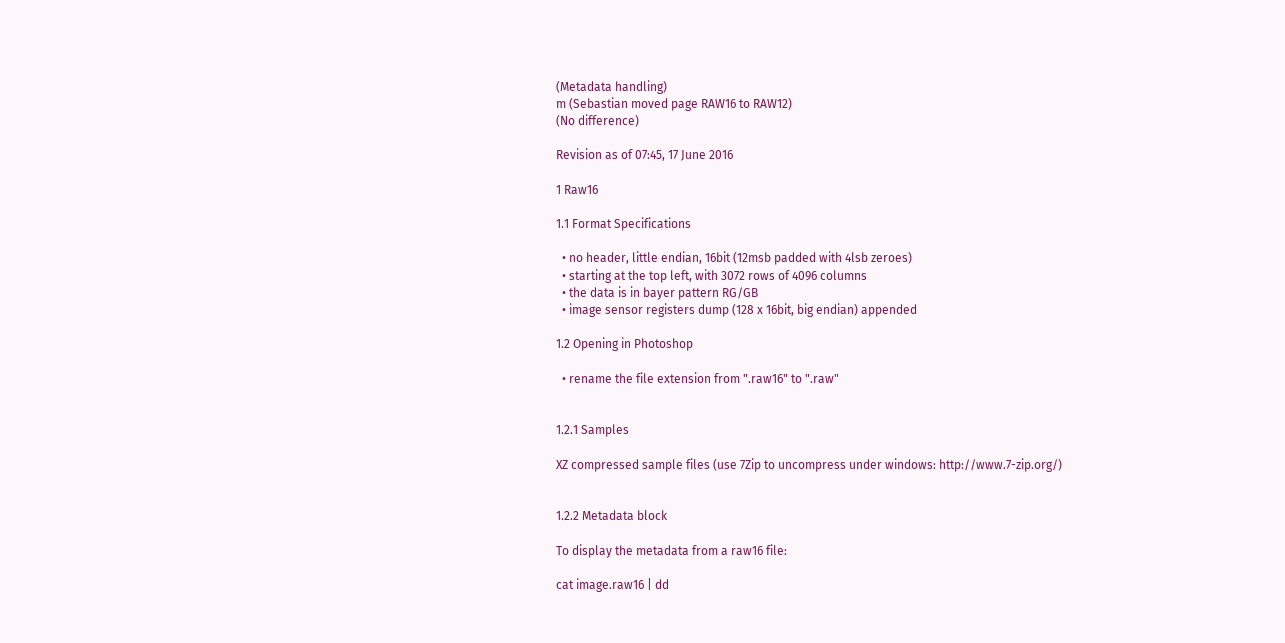(Metadata handling)
m (Sebastian moved page RAW16 to RAW12)
(No difference)

Revision as of 07:45, 17 June 2016

1 Raw16

1.1 Format Specifications

  • no header, little endian, 16bit (12msb padded with 4lsb zeroes)
  • starting at the top left, with 3072 rows of 4096 columns
  • the data is in bayer pattern RG/GB
  • image sensor registers dump (128 x 16bit, big endian) appended

1.2 Opening in Photoshop

  • rename the file extension from ".raw16" to ".raw"


1.2.1 Samples

XZ compressed sample files (use 7Zip to uncompress under windows: http://www.7-zip.org/)


1.2.2 Metadata block

To display the metadata from a raw16 file:

cat image.raw16 | dd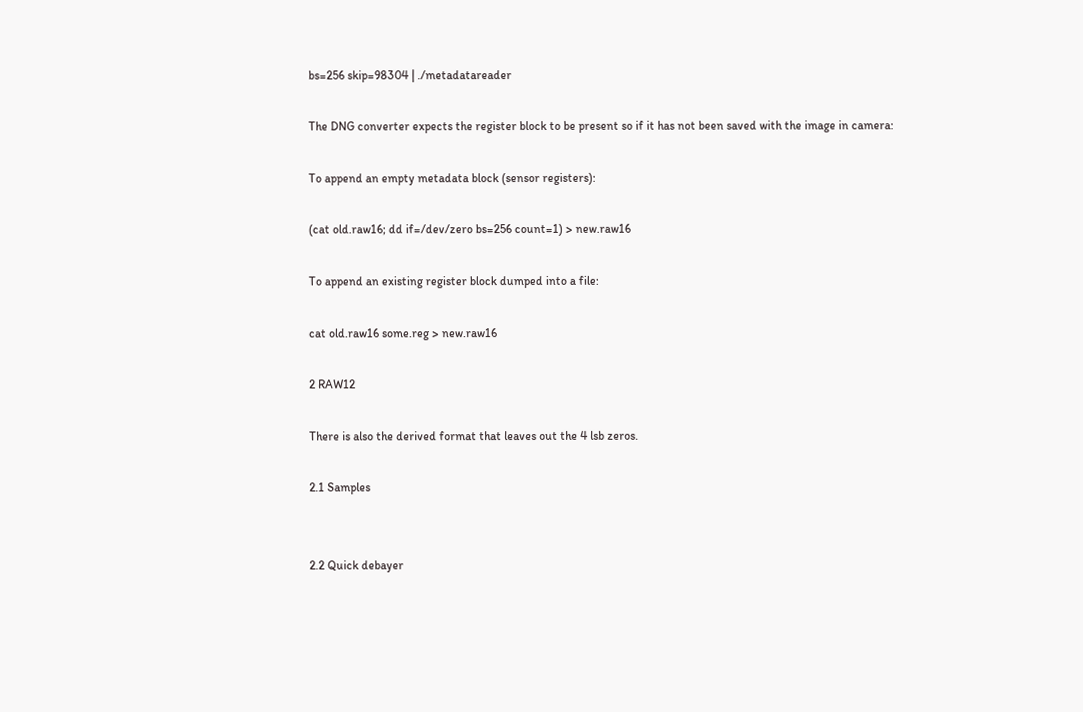bs=256 skip=98304 | ./metadatareader

The DNG converter expects the register block to be present so if it has not been saved with the image in camera:

To append an empty metadata block (sensor registers):

(cat old.raw16; dd if=/dev/zero bs=256 count=1) > new.raw16

To append an existing register block dumped into a file:

cat old.raw16 some.reg > new.raw16

2 RAW12

There is also the derived format that leaves out the 4 lsb zeros.

2.1 Samples


2.2 Quick debayer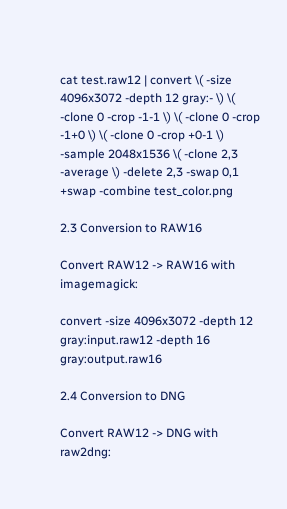cat test.raw12 | convert \( -size 4096x3072 -depth 12 gray:- \) \( -clone 0 -crop -1-1 \) \( -clone 0 -crop -1+0 \) \( -clone 0 -crop +0-1 \) -sample 2048x1536 \( -clone 2,3 -average \) -delete 2,3 -swap 0,1 +swap -combine test_color.png

2.3 Conversion to RAW16

Convert RAW12 -> RAW16 with imagemagick:

convert -size 4096x3072 -depth 12 gray:input.raw12 -depth 16 gray:output.raw16

2.4 Conversion to DNG

Convert RAW12 -> DNG with raw2dng: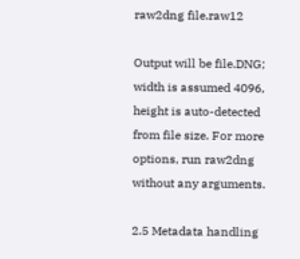raw2dng file.raw12

Output will be file.DNG; width is assumed 4096, height is auto-detected from file size. For more options, run raw2dng without any arguments.

2.5 Metadata handling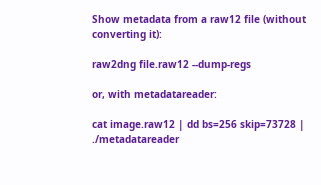Show metadata from a raw12 file (without converting it):

raw2dng file.raw12 --dump-regs

or, with metadatareader:

cat image.raw12 | dd bs=256 skip=73728 | ./metadatareader